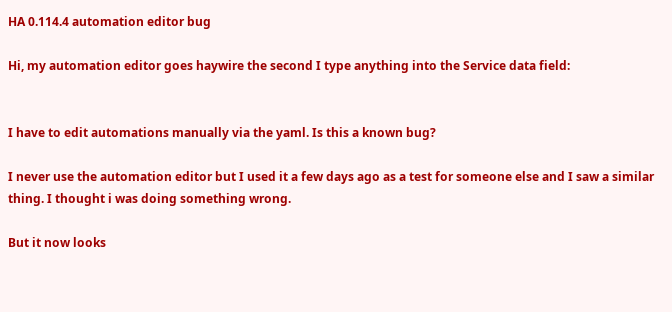HA 0.114.4 automation editor bug

Hi, my automation editor goes haywire the second I type anything into the Service data field:


I have to edit automations manually via the yaml. Is this a known bug?

I never use the automation editor but I used it a few days ago as a test for someone else and I saw a similar thing. I thought i was doing something wrong.

But it now looks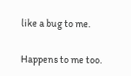like a bug to me.

Happens to me too.